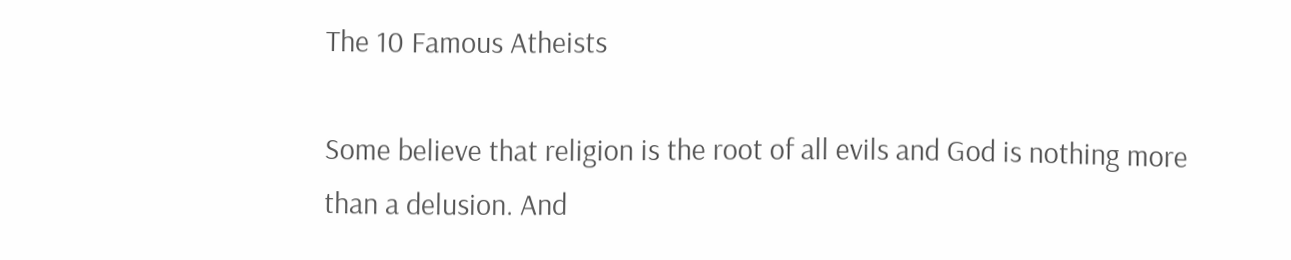The 10 Famous Atheists

Some believe that religion is the root of all evils and God is nothing more than a delusion. And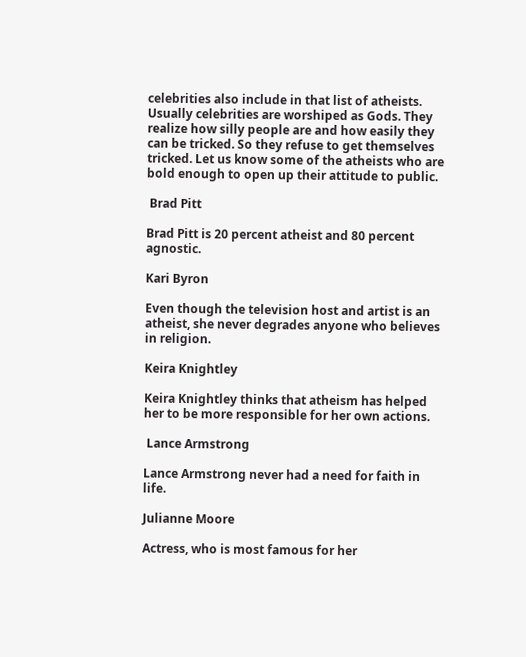celebrities also include in that list of atheists. Usually celebrities are worshiped as Gods. They realize how silly people are and how easily they can be tricked. So they refuse to get themselves tricked. Let us know some of the atheists who are bold enough to open up their attitude to public.

 Brad Pitt

Brad Pitt is 20 percent atheist and 80 percent agnostic.

Kari Byron

Even though the television host and artist is an atheist, she never degrades anyone who believes in religion.

Keira Knightley

Keira Knightley thinks that atheism has helped her to be more responsible for her own actions.

 Lance Armstrong

Lance Armstrong never had a need for faith in life.

Julianne Moore

Actress, who is most famous for her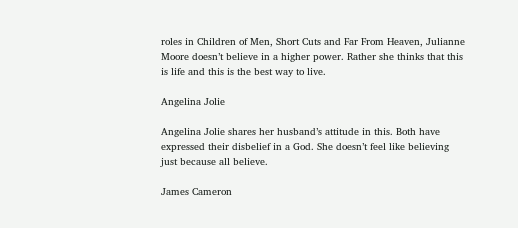roles in Children of Men, Short Cuts and Far From Heaven, Julianne Moore doesn’t believe in a higher power. Rather she thinks that this is life and this is the best way to live.

Angelina Jolie

Angelina Jolie shares her husband’s attitude in this. Both have expressed their disbelief in a God. She doesn’t feel like believing just because all believe.

James Cameron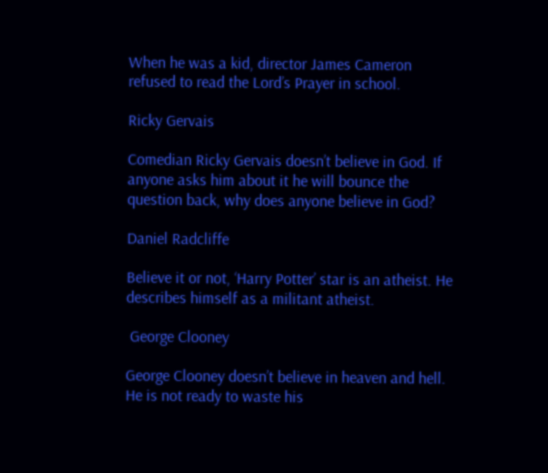When he was a kid, director James Cameron refused to read the Lord’s Prayer in school.

Ricky Gervais

Comedian Ricky Gervais doesn’t believe in God. If anyone asks him about it he will bounce the question back, why does anyone believe in God?

Daniel Radcliffe

Believe it or not, ‘Harry Potter’ star is an atheist. He describes himself as a militant atheist.

 George Clooney

George Clooney doesn’t believe in heaven and hell. He is not ready to waste his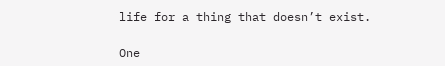life for a thing that doesn’t exist.

One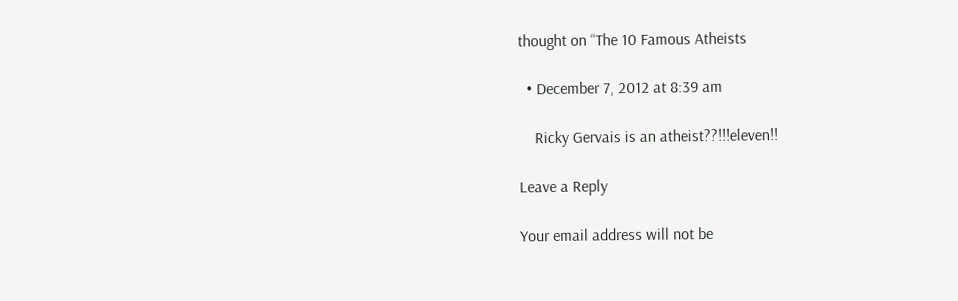thought on “The 10 Famous Atheists

  • December 7, 2012 at 8:39 am

    Ricky Gervais is an atheist??!!!eleven!!

Leave a Reply

Your email address will not be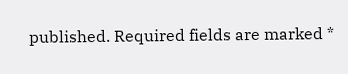published. Required fields are marked *